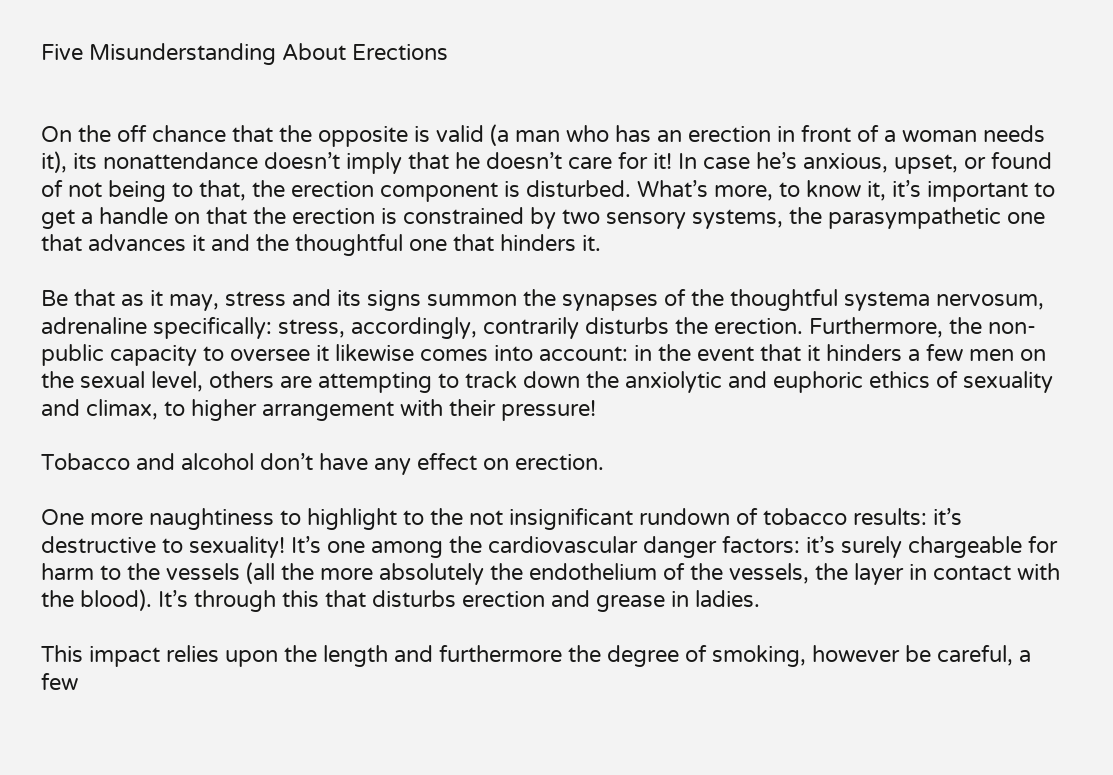Five Misunderstanding About Erections


On the off chance that the opposite is valid (a man who has an erection in front of a woman needs it), its nonattendance doesn’t imply that he doesn’t care for it! In case he’s anxious, upset, or found of not being to that, the erection component is disturbed. What’s more, to know it, it’s important to get a handle on that the erection is constrained by two sensory systems, the parasympathetic one that advances it and the thoughtful one that hinders it.

Be that as it may, stress and its signs summon the synapses of the thoughtful systema nervosum, adrenaline specifically: stress, accordingly, contrarily disturbs the erection. Furthermore, the non-public capacity to oversee it likewise comes into account: in the event that it hinders a few men on the sexual level, others are attempting to track down the anxiolytic and euphoric ethics of sexuality and climax, to higher arrangement with their pressure!

Tobacco and alcohol don’t have any effect on erection.

One more naughtiness to highlight to the not insignificant rundown of tobacco results: it’s destructive to sexuality! It’s one among the cardiovascular danger factors: it’s surely chargeable for harm to the vessels (all the more absolutely the endothelium of the vessels, the layer in contact with the blood). It’s through this that disturbs erection and grease in ladies.

This impact relies upon the length and furthermore the degree of smoking, however be careful, a few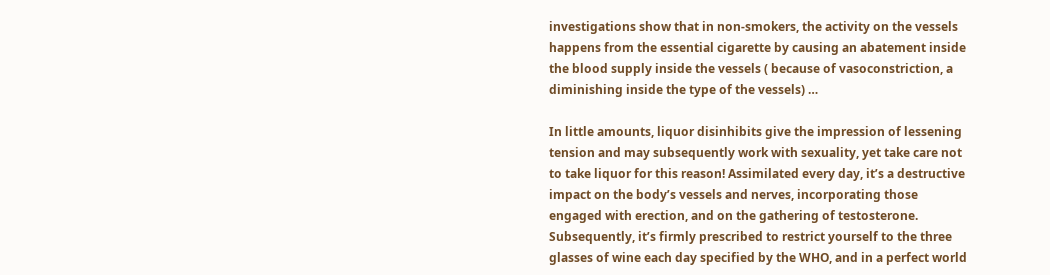investigations show that in non-smokers, the activity on the vessels happens from the essential cigarette by causing an abatement inside the blood supply inside the vessels ( because of vasoconstriction, a diminishing inside the type of the vessels) …

In little amounts, liquor disinhibits give the impression of lessening tension and may subsequently work with sexuality, yet take care not to take liquor for this reason! Assimilated every day, it’s a destructive impact on the body’s vessels and nerves, incorporating those engaged with erection, and on the gathering of testosterone. Subsequently, it’s firmly prescribed to restrict yourself to the three glasses of wine each day specified by the WHO, and in a perfect world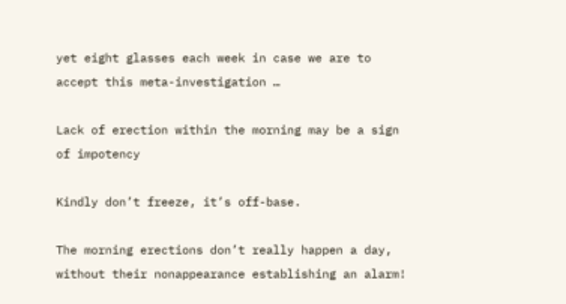yet eight glasses each week in case we are to accept this meta-investigation …

Lack of erection within the morning may be a sign of impotency

Kindly don’t freeze, it’s off-base.

The morning erections don’t really happen a day, without their nonappearance establishing an alarm!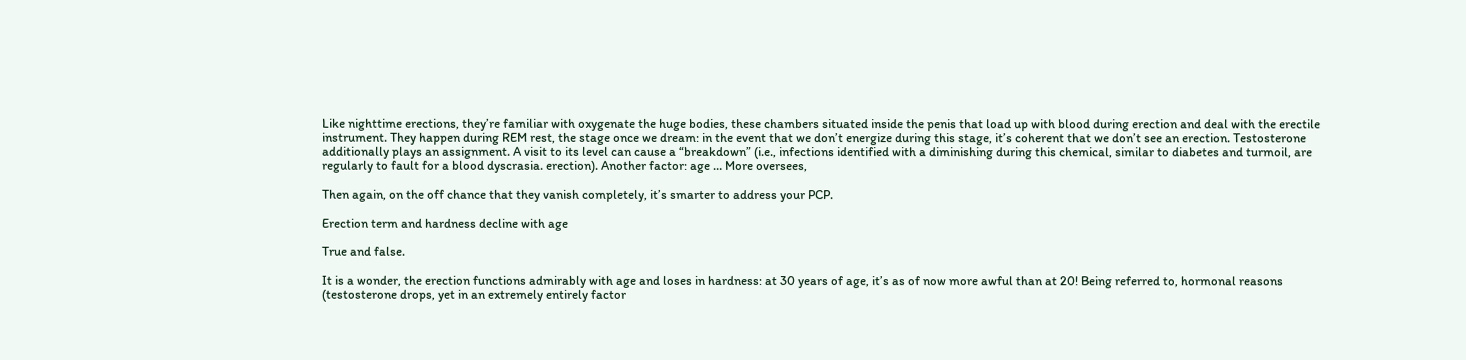Like nighttime erections, they’re familiar with oxygenate the huge bodies, these chambers situated inside the penis that load up with blood during erection and deal with the erectile instrument. They happen during REM rest, the stage once we dream: in the event that we don’t energize during this stage, it’s coherent that we don’t see an erection. Testosterone additionally plays an assignment. A visit to its level can cause a “breakdown” (i.e., infections identified with a diminishing during this chemical, similar to diabetes and turmoil, are regularly to fault for a blood dyscrasia. erection). Another factor: age … More oversees,

Then again, on the off chance that they vanish completely, it’s smarter to address your PCP.

Erection term and hardness decline with age

True and false.

It is a wonder, the erection functions admirably with age and loses in hardness: at 30 years of age, it’s as of now more awful than at 20! Being referred to, hormonal reasons (testosterone drops, yet in an extremely entirely factor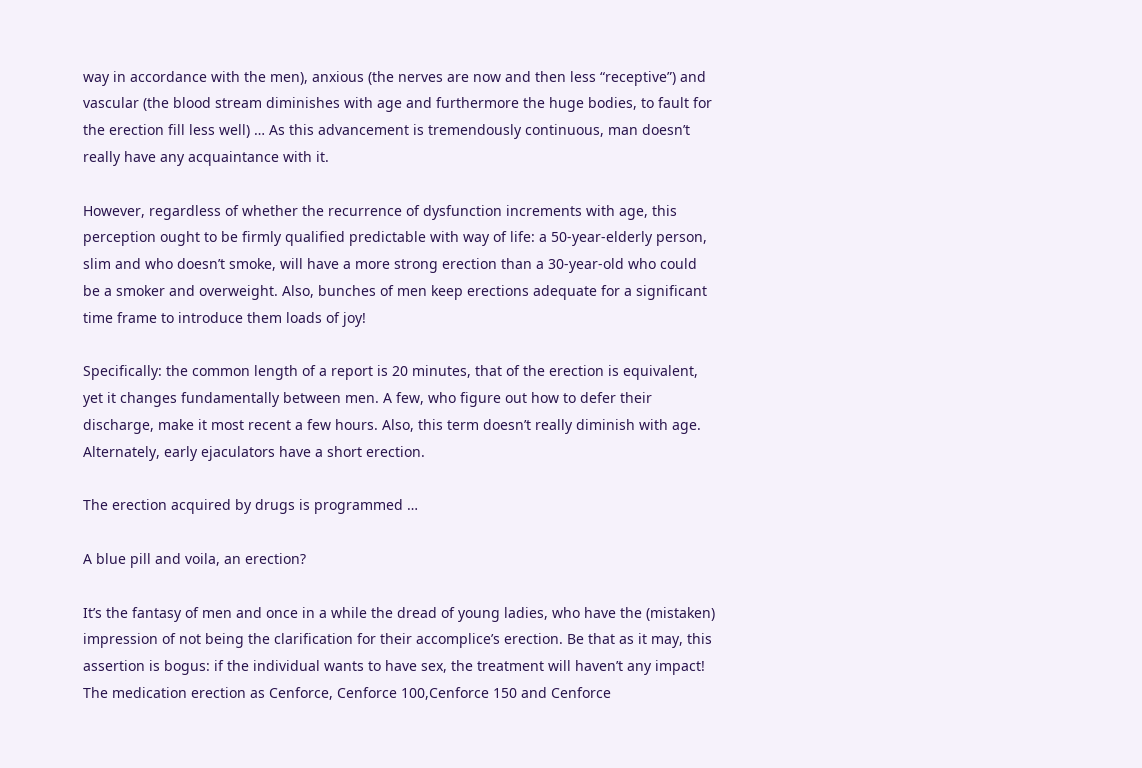way in accordance with the men), anxious (the nerves are now and then less “receptive”) and vascular (the blood stream diminishes with age and furthermore the huge bodies, to fault for the erection fill less well) … As this advancement is tremendously continuous, man doesn’t really have any acquaintance with it.

However, regardless of whether the recurrence of dysfunction increments with age, this perception ought to be firmly qualified predictable with way of life: a 50-year-elderly person, slim and who doesn’t smoke, will have a more strong erection than a 30-year-old who could be a smoker and overweight. Also, bunches of men keep erections adequate for a significant time frame to introduce them loads of joy!

Specifically: the common length of a report is 20 minutes, that of the erection is equivalent, yet it changes fundamentally between men. A few, who figure out how to defer their discharge, make it most recent a few hours. Also, this term doesn’t really diminish with age. Alternately, early ejaculators have a short erection.

The erection acquired by drugs is programmed …

A blue pill and voila, an erection?

It’s the fantasy of men and once in a while the dread of young ladies, who have the (mistaken) impression of not being the clarification for their accomplice’s erection. Be that as it may, this assertion is bogus: if the individual wants to have sex, the treatment will haven’t any impact! The medication erection as Cenforce, Cenforce 100,Cenforce 150 and Cenforce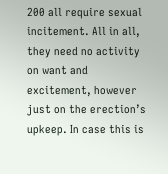200 all require sexual incitement. All in all, they need no activity on want and excitement, however just on the erection’s upkeep. In case this is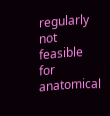regularly not feasible for anatomical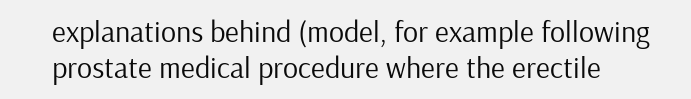explanations behind (model, for example following prostate medical procedure where the erectile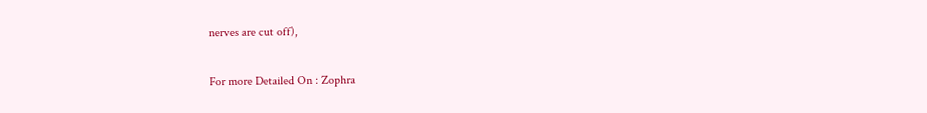nerves are cut off),

For more Detailed On : Zophra